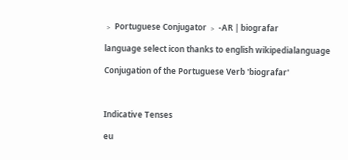﹥ Portuguese Conjugator ﹥ -AR | biografar

language select icon thanks to english wikipedialanguage

Conjugation of the Portuguese Verb 'biografar'



Indicative Tenses

eu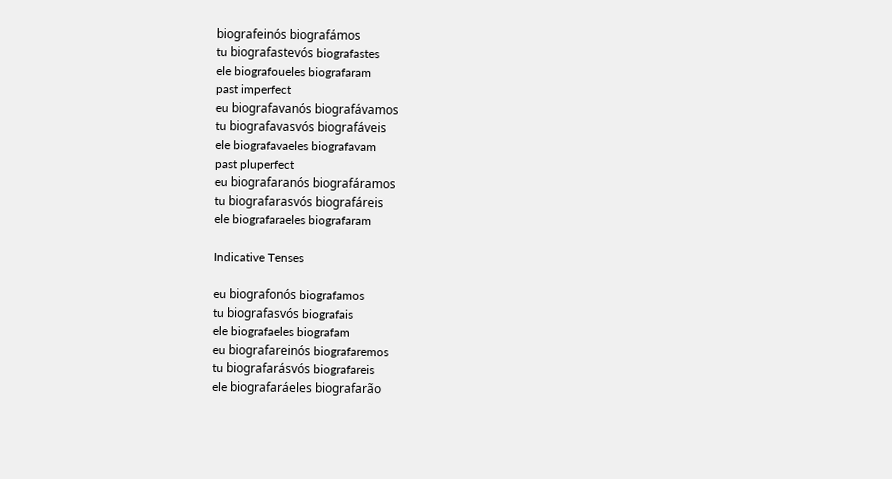biografeinós biografámos
tu biografastevós biografastes
ele biografoueles biografaram
past imperfect
eu biografavanós biografávamos
tu biografavasvós biografáveis
ele biografavaeles biografavam
past pluperfect
eu biografaranós biografáramos
tu biografarasvós biografáreis
ele biografaraeles biografaram

Indicative Tenses

eu biografonós biografamos
tu biografasvós biografais
ele biografaeles biografam
eu biografareinós biografaremos
tu biografarásvós biografareis
ele biografaráeles biografarão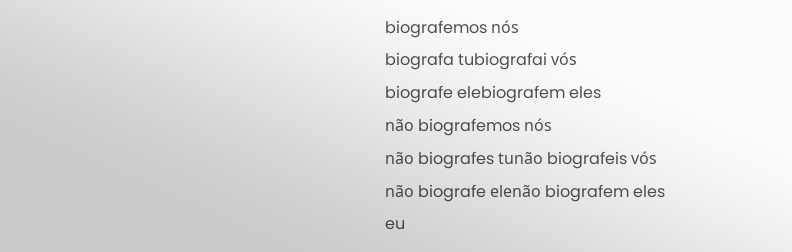biografemos nós
biografa tubiografai vós
biografe elebiografem eles
não biografemos nós
não biografes tunão biografeis vós
não biografe elenão biografem eles
eu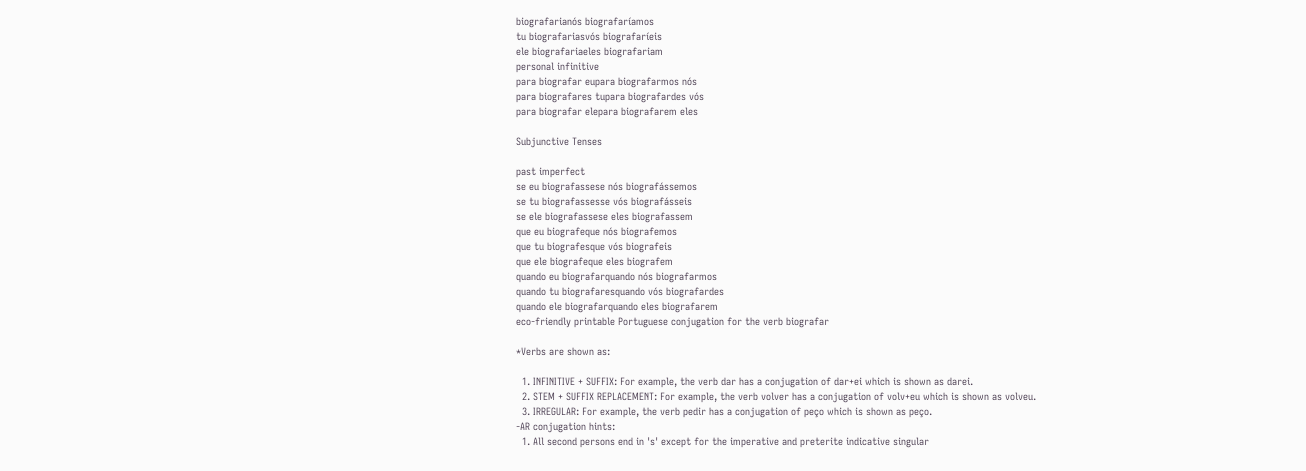biografarianós biografaríamos
tu biografariasvós biografaríeis
ele biografariaeles biografariam
personal infinitive
para biografar eupara biografarmos nós
para biografares tupara biografardes vós
para biografar elepara biografarem eles

Subjunctive Tenses

past imperfect
se eu biografassese nós biografássemos
se tu biografassesse vós biografásseis
se ele biografassese eles biografassem
que eu biografeque nós biografemos
que tu biografesque vós biografeis
que ele biografeque eles biografem
quando eu biografarquando nós biografarmos
quando tu biografaresquando vós biografardes
quando ele biografarquando eles biografarem
eco-friendly printable Portuguese conjugation for the verb biografar

*Verbs are shown as:

  1. INFINITIVE + SUFFIX: For example, the verb dar has a conjugation of dar+ei which is shown as darei.
  2. STEM + SUFFIX REPLACEMENT: For example, the verb volver has a conjugation of volv+eu which is shown as volveu.
  3. IRREGULAR: For example, the verb pedir has a conjugation of peço which is shown as peço.
-AR conjugation hints:
  1. All second persons end in 's' except for the imperative and preterite indicative singular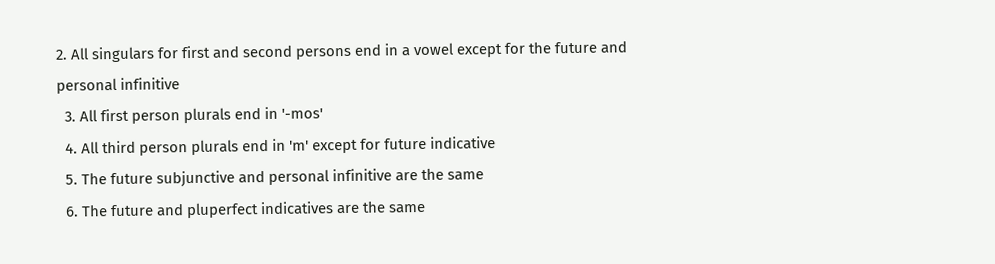2. All singulars for first and second persons end in a vowel except for the future and personal infinitive
  3. All first person plurals end in '-mos'
  4. All third person plurals end in 'm' except for future indicative
  5. The future subjunctive and personal infinitive are the same
  6. The future and pluperfect indicatives are the same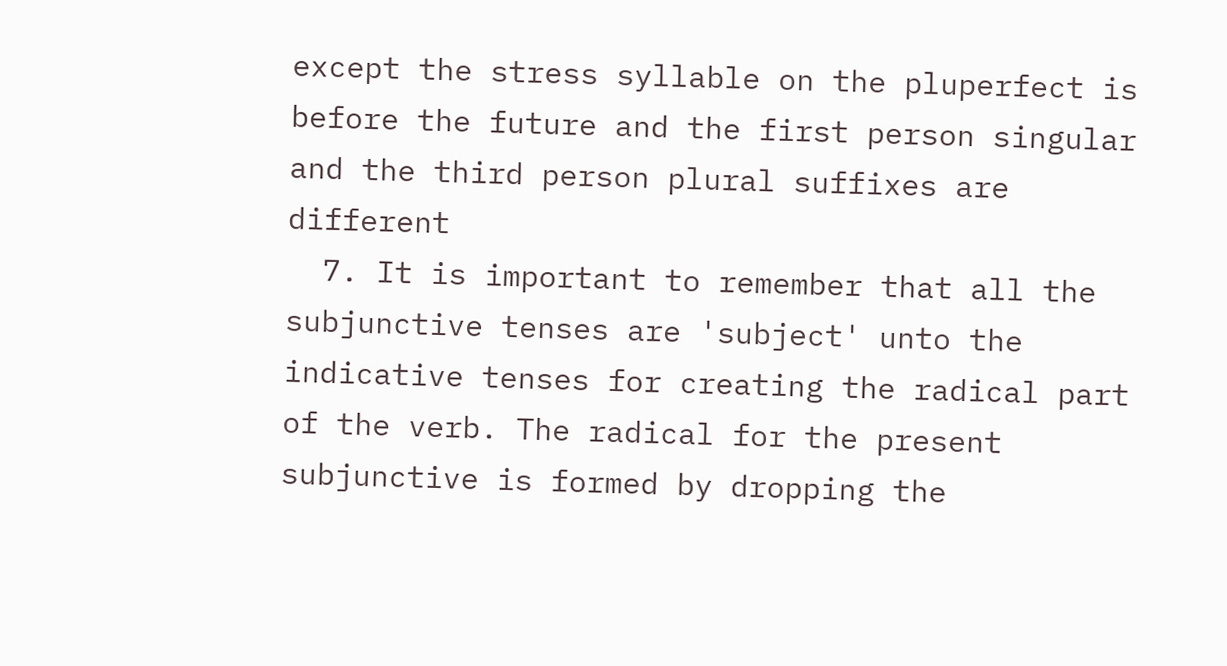except the stress syllable on the pluperfect is before the future and the first person singular and the third person plural suffixes are different
  7. It is important to remember that all the subjunctive tenses are 'subject' unto the indicative tenses for creating the radical part of the verb. The radical for the present subjunctive is formed by dropping the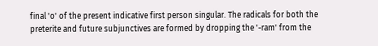final 'o' of the present indicative first person singular. The radicals for both the preterite and future subjunctives are formed by dropping the '-ram' from the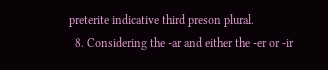preterite indicative third preson plural.
  8. Considering the -ar and either the -er or -ir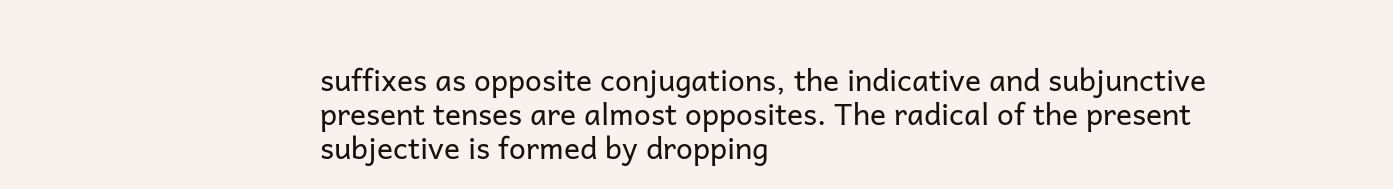suffixes as opposite conjugations, the indicative and subjunctive present tenses are almost opposites. The radical of the present subjective is formed by dropping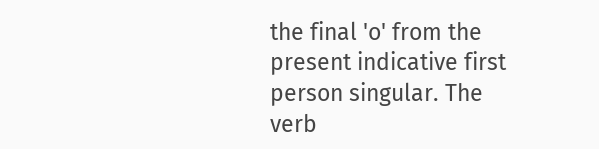the final 'o' from the present indicative first person singular. The verb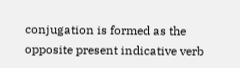conjugation is formed as the opposite present indicative verb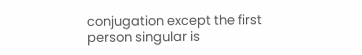conjugation except the first person singular is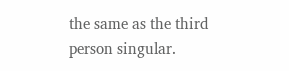the same as the third person singular.